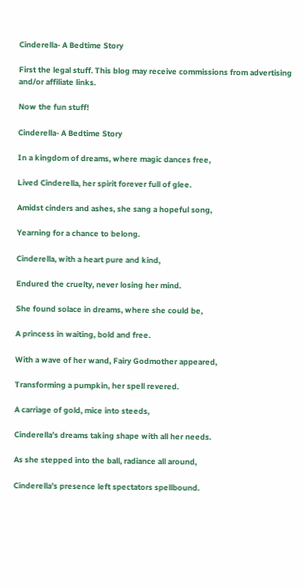Cinderella- A Bedtime Story

First the legal stuff. This blog may receive commissions from advertising and/or affiliate links.

Now the fun stuff!

Cinderella- A Bedtime Story

In a kingdom of dreams, where magic dances free,

Lived Cinderella, her spirit forever full of glee.

Amidst cinders and ashes, she sang a hopeful song,

Yearning for a chance to belong.

Cinderella, with a heart pure and kind,

Endured the cruelty, never losing her mind.

She found solace in dreams, where she could be,

A princess in waiting, bold and free.

With a wave of her wand, Fairy Godmother appeared,

Transforming a pumpkin, her spell revered.

A carriage of gold, mice into steeds,

Cinderella’s dreams taking shape with all her needs.

As she stepped into the ball, radiance all around,

Cinderella’s presence left spectators spellbound.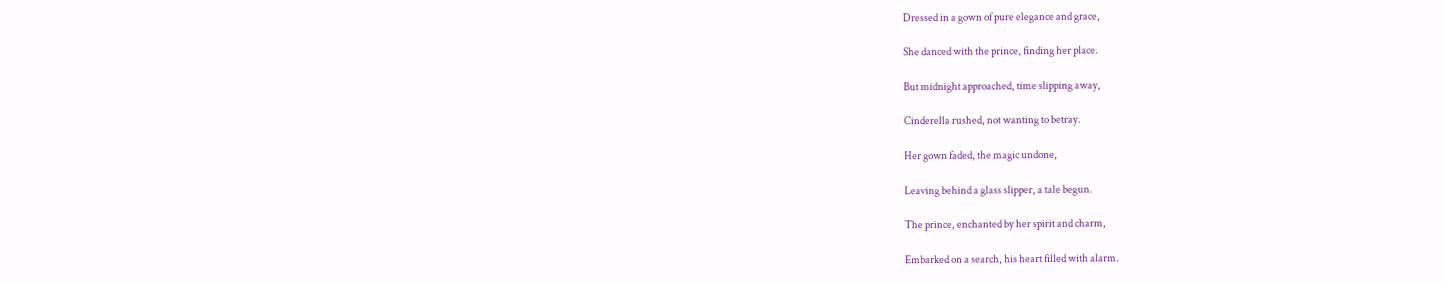Dressed in a gown of pure elegance and grace,

She danced with the prince, finding her place.

But midnight approached, time slipping away,

Cinderella rushed, not wanting to betray.

Her gown faded, the magic undone,

Leaving behind a glass slipper, a tale begun.

The prince, enchanted by her spirit and charm,

Embarked on a search, his heart filled with alarm.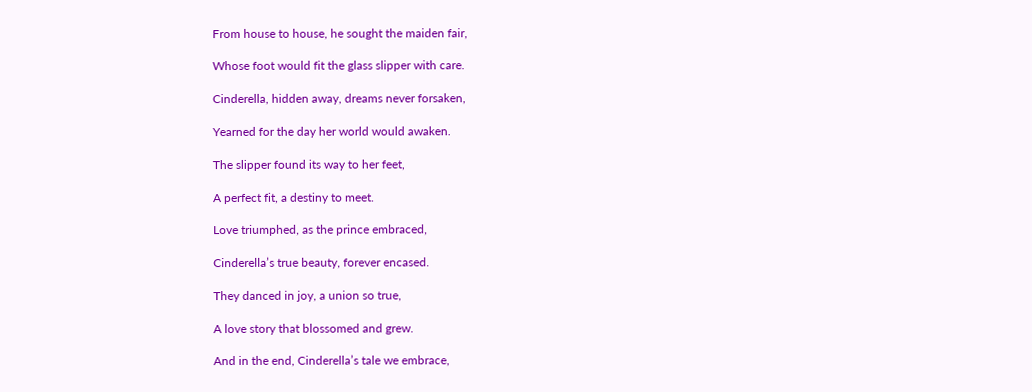From house to house, he sought the maiden fair,

Whose foot would fit the glass slipper with care.

Cinderella, hidden away, dreams never forsaken,

Yearned for the day her world would awaken.

The slipper found its way to her feet,

A perfect fit, a destiny to meet.

Love triumphed, as the prince embraced,

Cinderella’s true beauty, forever encased.

They danced in joy, a union so true,

A love story that blossomed and grew.

And in the end, Cinderella’s tale we embrace,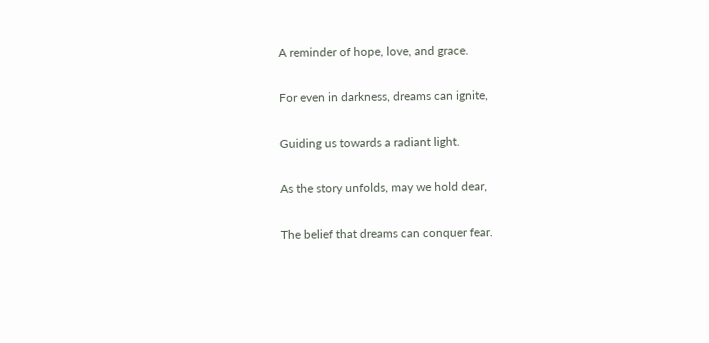A reminder of hope, love, and grace.

For even in darkness, dreams can ignite,

Guiding us towards a radiant light.

As the story unfolds, may we hold dear,

The belief that dreams can conquer fear.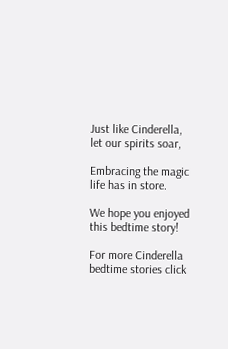Just like Cinderella, let our spirits soar,

Embracing the magic life has in store.

We hope you enjoyed this bedtime story!

For more Cinderella bedtime stories click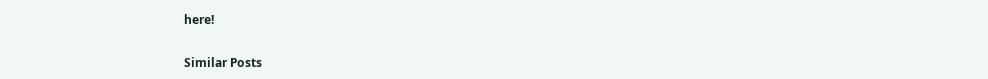here!

Similar Posts